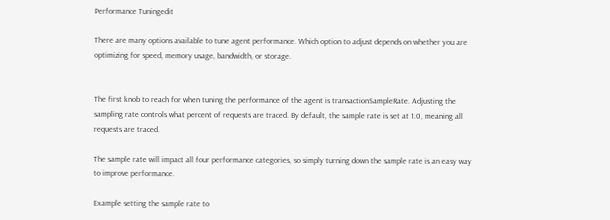Performance Tuningedit

There are many options available to tune agent performance. Which option to adjust depends on whether you are optimizing for speed, memory usage, bandwidth, or storage.


The first knob to reach for when tuning the performance of the agent is transactionSampleRate. Adjusting the sampling rate controls what percent of requests are traced. By default, the sample rate is set at 1.0, meaning all requests are traced.

The sample rate will impact all four performance categories, so simply turning down the sample rate is an easy way to improve performance.

Example setting the sample rate to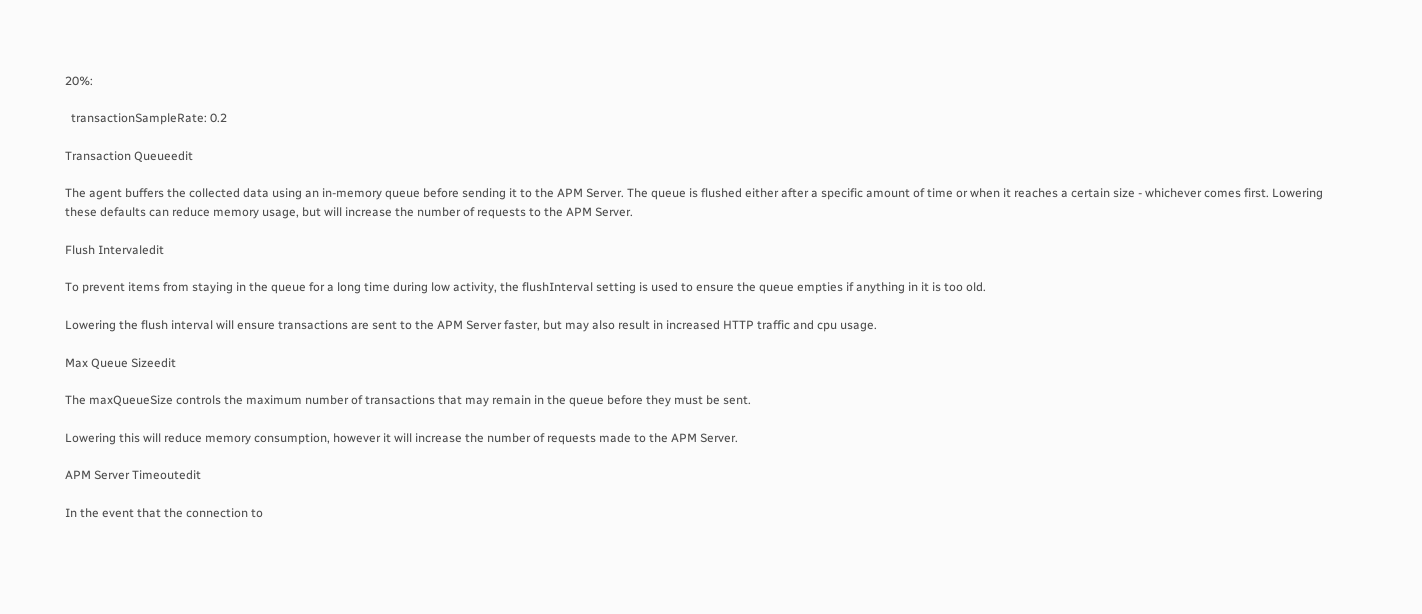20%:

  transactionSampleRate: 0.2

Transaction Queueedit

The agent buffers the collected data using an in-memory queue before sending it to the APM Server. The queue is flushed either after a specific amount of time or when it reaches a certain size - whichever comes first. Lowering these defaults can reduce memory usage, but will increase the number of requests to the APM Server.

Flush Intervaledit

To prevent items from staying in the queue for a long time during low activity, the flushInterval setting is used to ensure the queue empties if anything in it is too old.

Lowering the flush interval will ensure transactions are sent to the APM Server faster, but may also result in increased HTTP traffic and cpu usage.

Max Queue Sizeedit

The maxQueueSize controls the maximum number of transactions that may remain in the queue before they must be sent.

Lowering this will reduce memory consumption, however it will increase the number of requests made to the APM Server.

APM Server Timeoutedit

In the event that the connection to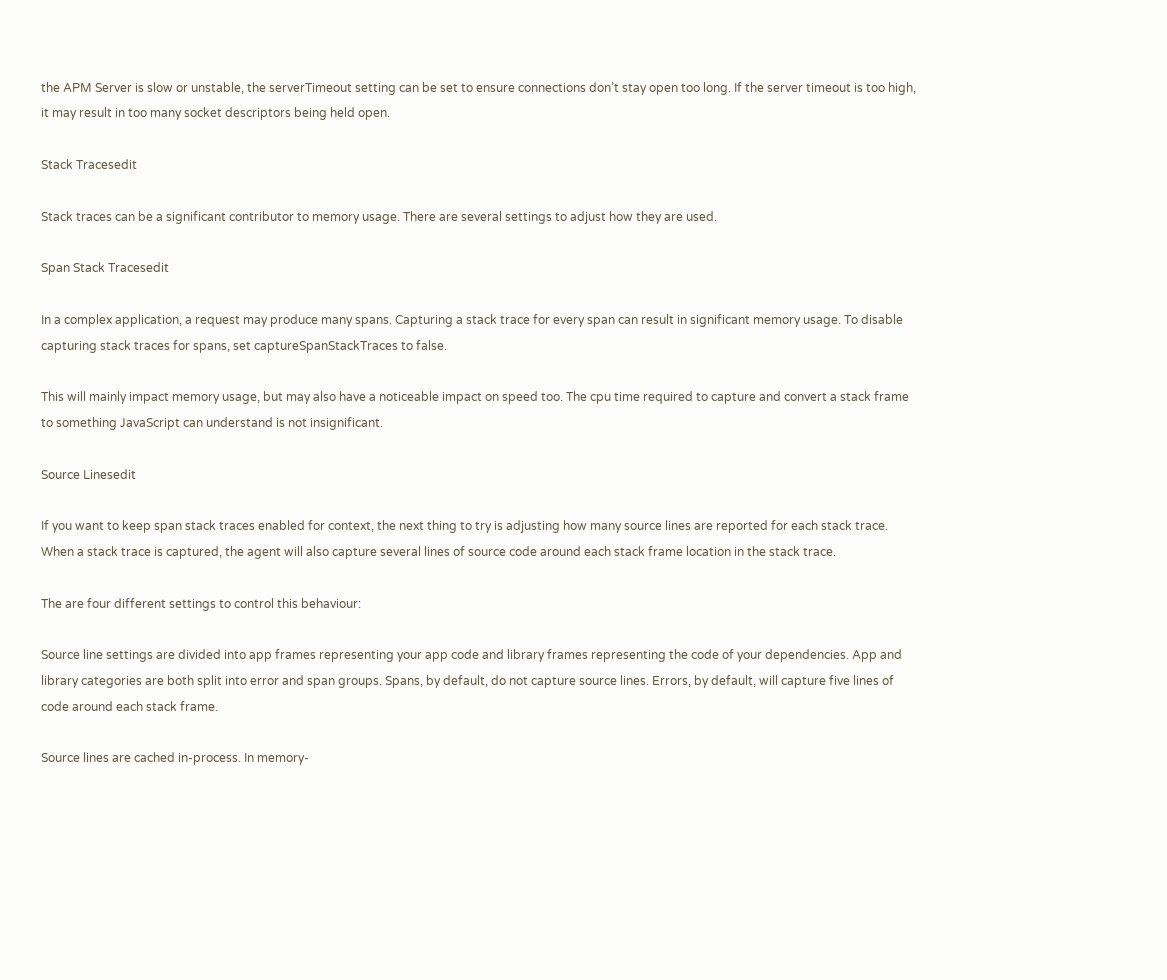the APM Server is slow or unstable, the serverTimeout setting can be set to ensure connections don’t stay open too long. If the server timeout is too high, it may result in too many socket descriptors being held open.

Stack Tracesedit

Stack traces can be a significant contributor to memory usage. There are several settings to adjust how they are used.

Span Stack Tracesedit

In a complex application, a request may produce many spans. Capturing a stack trace for every span can result in significant memory usage. To disable capturing stack traces for spans, set captureSpanStackTraces to false.

This will mainly impact memory usage, but may also have a noticeable impact on speed too. The cpu time required to capture and convert a stack frame to something JavaScript can understand is not insignificant.

Source Linesedit

If you want to keep span stack traces enabled for context, the next thing to try is adjusting how many source lines are reported for each stack trace. When a stack trace is captured, the agent will also capture several lines of source code around each stack frame location in the stack trace.

The are four different settings to control this behaviour:

Source line settings are divided into app frames representing your app code and library frames representing the code of your dependencies. App and library categories are both split into error and span groups. Spans, by default, do not capture source lines. Errors, by default, will capture five lines of code around each stack frame.

Source lines are cached in-process. In memory-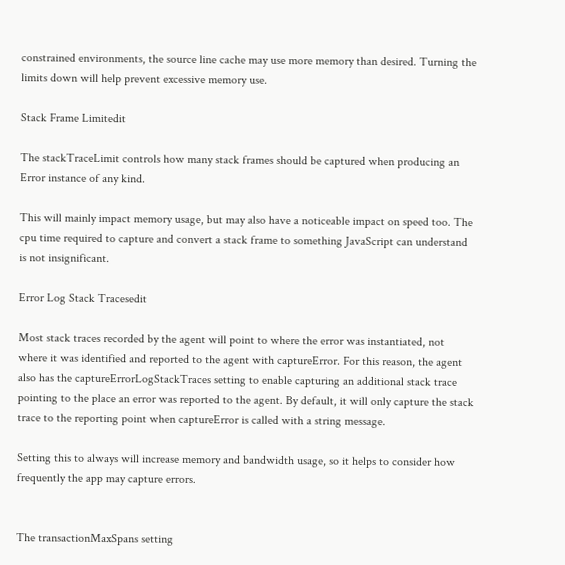constrained environments, the source line cache may use more memory than desired. Turning the limits down will help prevent excessive memory use.

Stack Frame Limitedit

The stackTraceLimit controls how many stack frames should be captured when producing an Error instance of any kind.

This will mainly impact memory usage, but may also have a noticeable impact on speed too. The cpu time required to capture and convert a stack frame to something JavaScript can understand is not insignificant.

Error Log Stack Tracesedit

Most stack traces recorded by the agent will point to where the error was instantiated, not where it was identified and reported to the agent with captureError. For this reason, the agent also has the captureErrorLogStackTraces setting to enable capturing an additional stack trace pointing to the place an error was reported to the agent. By default, it will only capture the stack trace to the reporting point when captureError is called with a string message.

Setting this to always will increase memory and bandwidth usage, so it helps to consider how frequently the app may capture errors.


The transactionMaxSpans setting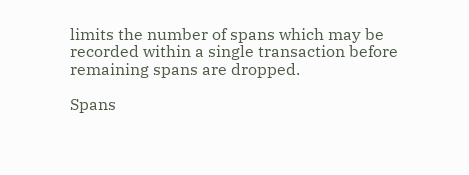limits the number of spans which may be recorded within a single transaction before remaining spans are dropped.

Spans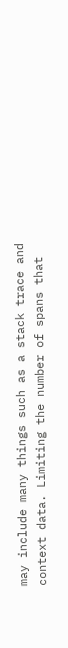may include many things such as a stack trace and context data. Limiting the number of spans that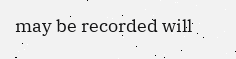may be recorded will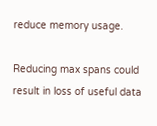reduce memory usage.

Reducing max spans could result in loss of useful data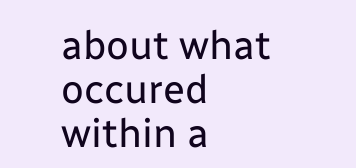about what occured within a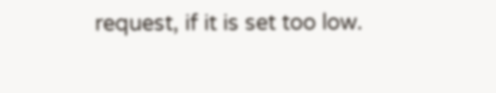request, if it is set too low.